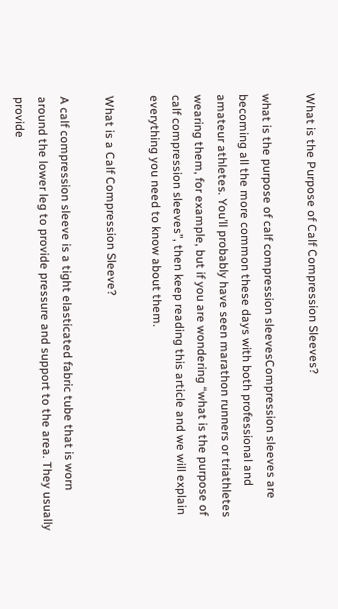What is the Purpose of Calf Compression Sleeves?

what is the purpose of calf compression sleevesCompression sleeves are becoming all the more common these days with both professional and amateur athletes. You’ll probably have seen marathon runners or triathletes wearing them, for example, but if you are wondering “what is the purpose of calf compression sleeves”, then keep reading this article and we will explain everything you need to know about them.

What is a Calf Compression Sleeve?

A calf compression sleeve is a tight elasticated fabric tube that is worn around the lower leg to provide pressure and support to the area. They usually provide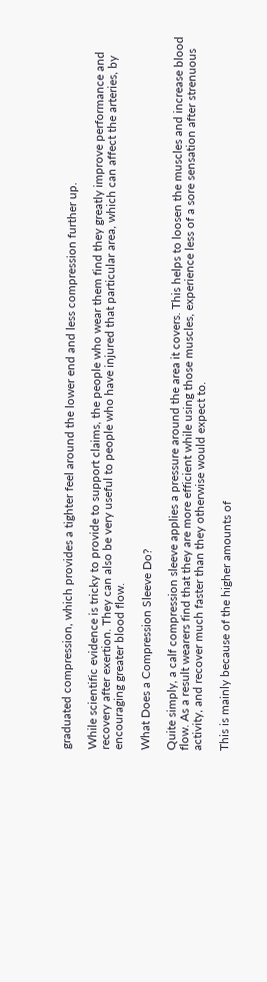graduated compression, which provides a tighter feel around the lower end and less compression further up.

While scientific evidence is tricky to provide to support claims, the people who wear them find they greatly improve performance and recovery after exertion. They can also be very useful to people who have injured that particular area, which can affect the arteries, by encouraging greater blood flow.

What Does a Compression Sleeve Do?

Quite simply, a calf compression sleeve applies a pressure around the area it covers. This helps to loosen the muscles and increase blood flow. As a result wearers find that they are more efficient while using those muscles, experience less of a sore sensation after strenuous activity, and recover much faster than they otherwise would expect to.

This is mainly because of the higher amounts of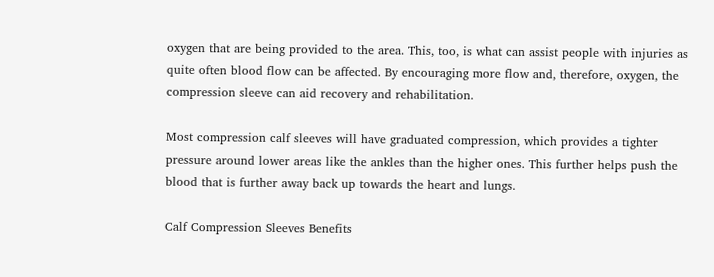oxygen that are being provided to the area. This, too, is what can assist people with injuries as quite often blood flow can be affected. By encouraging more flow and, therefore, oxygen, the compression sleeve can aid recovery and rehabilitation.

Most compression calf sleeves will have graduated compression, which provides a tighter pressure around lower areas like the ankles than the higher ones. This further helps push the blood that is further away back up towards the heart and lungs.

Calf Compression Sleeves Benefits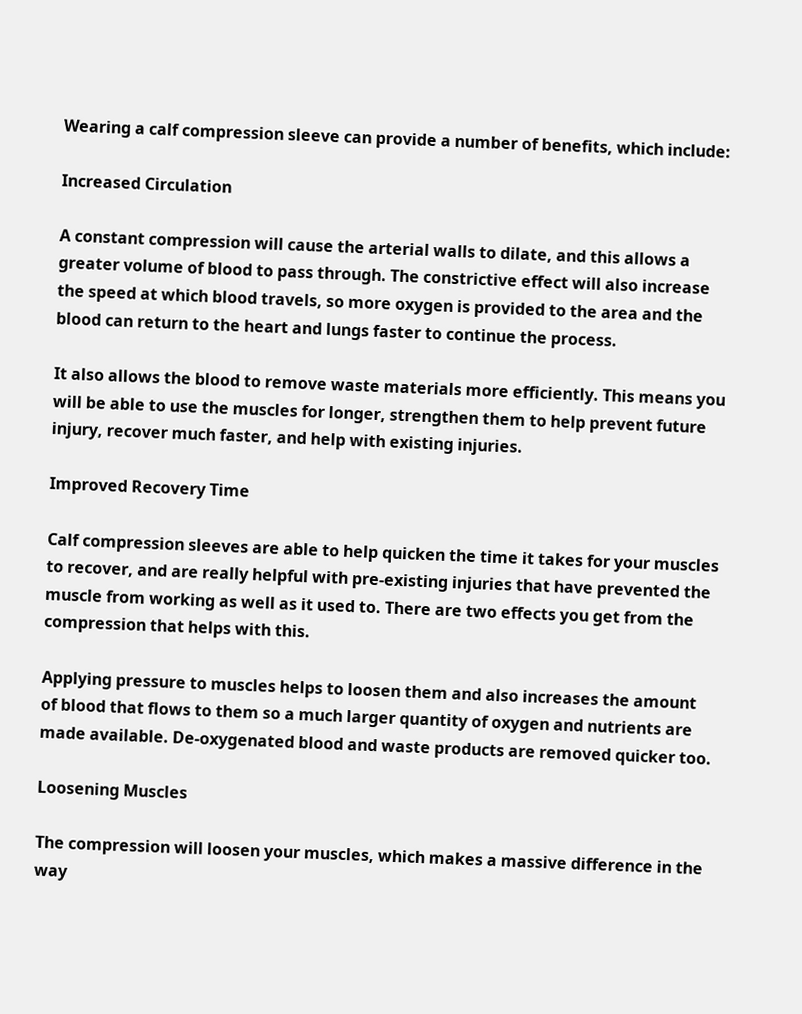Wearing a calf compression sleeve can provide a number of benefits, which include:

Increased Circulation

A constant compression will cause the arterial walls to dilate, and this allows a greater volume of blood to pass through. The constrictive effect will also increase the speed at which blood travels, so more oxygen is provided to the area and the blood can return to the heart and lungs faster to continue the process.

It also allows the blood to remove waste materials more efficiently. This means you will be able to use the muscles for longer, strengthen them to help prevent future injury, recover much faster, and help with existing injuries.

Improved Recovery Time

Calf compression sleeves are able to help quicken the time it takes for your muscles to recover, and are really helpful with pre-existing injuries that have prevented the muscle from working as well as it used to. There are two effects you get from the compression that helps with this.

Applying pressure to muscles helps to loosen them and also increases the amount of blood that flows to them so a much larger quantity of oxygen and nutrients are made available. De-oxygenated blood and waste products are removed quicker too.

Loosening Muscles

The compression will loosen your muscles, which makes a massive difference in the way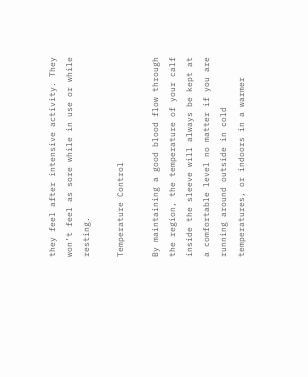they feel after intensive activity. They won’t feel as sore while in use or while resting.

Temperature Control

By maintaining a good blood flow through the region, the temperature of your calf inside the sleeve will always be kept at a comfortable level no matter if you are running around outside in cold temperatures, or indoors in a warmer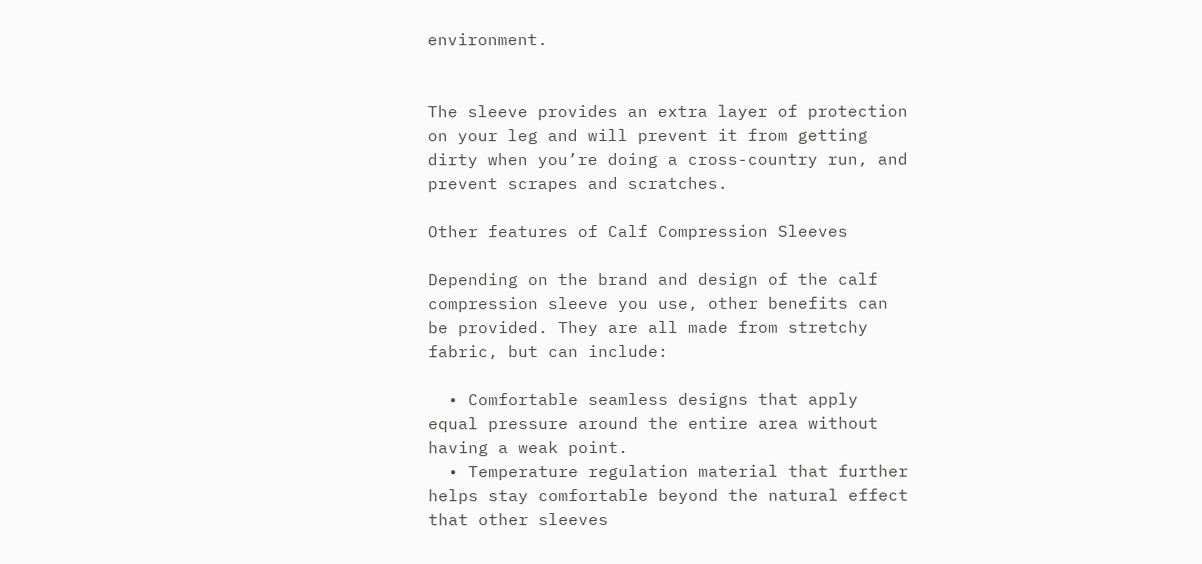environment.


The sleeve provides an extra layer of protection on your leg and will prevent it from getting dirty when you’re doing a cross-country run, and prevent scrapes and scratches.

Other features of Calf Compression Sleeves

Depending on the brand and design of the calf compression sleeve you use, other benefits can be provided. They are all made from stretchy fabric, but can include:

  • Comfortable seamless designs that apply equal pressure around the entire area without having a weak point.
  • Temperature regulation material that further helps stay comfortable beyond the natural effect that other sleeves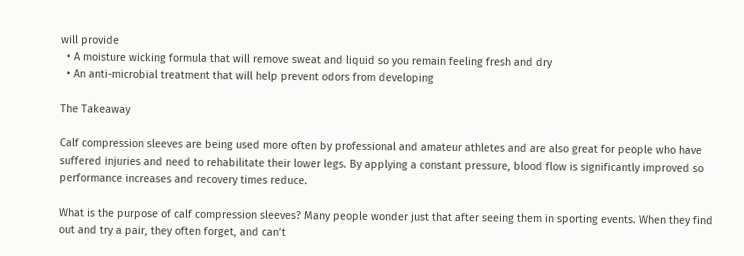will provide
  • A moisture wicking formula that will remove sweat and liquid so you remain feeling fresh and dry
  • An anti-microbial treatment that will help prevent odors from developing

The Takeaway

Calf compression sleeves are being used more often by professional and amateur athletes and are also great for people who have suffered injuries and need to rehabilitate their lower legs. By applying a constant pressure, blood flow is significantly improved so performance increases and recovery times reduce.

What is the purpose of calf compression sleeves? Many people wonder just that after seeing them in sporting events. When they find out and try a pair, they often forget, and can’t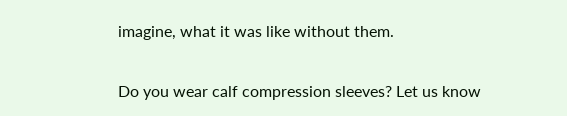imagine, what it was like without them.

Do you wear calf compression sleeves? Let us know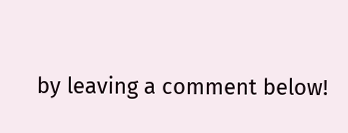by leaving a comment below!